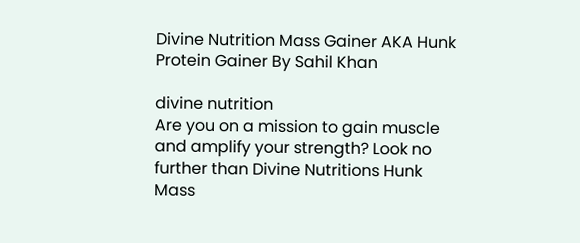Divine Nutrition Mass Gainer AKA Hunk Protein Gainer By Sahil Khan

divine nutrition
Are you on a mission to gain muscle and amplify your strength? Look no further than Divine Nutritions Hunk Mass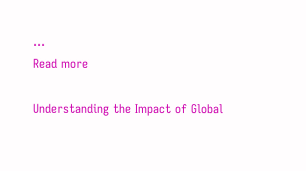...
Read more

Understanding the Impact of Global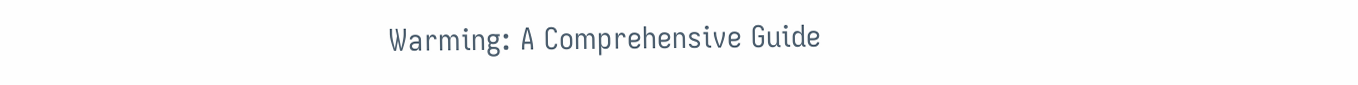Warming: A Comprehensive Guide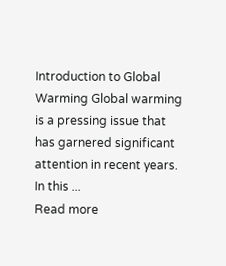Introduction to Global Warming Global warming is a pressing issue that has garnered significant attention in recent years. In this ...
Read more